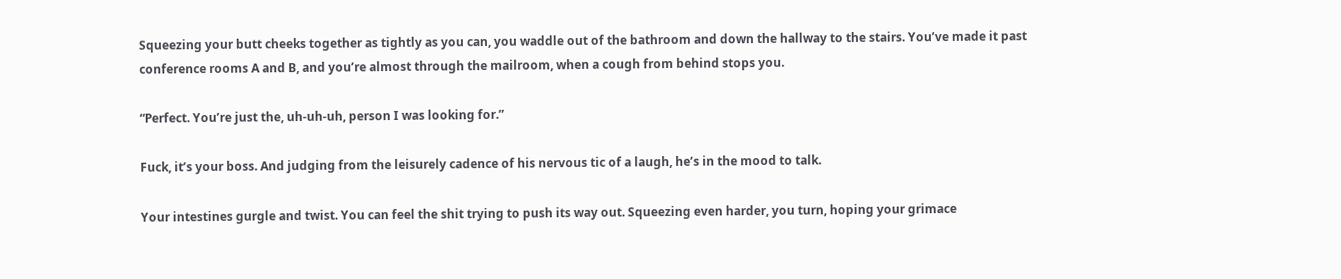Squeezing your butt cheeks together as tightly as you can, you waddle out of the bathroom and down the hallway to the stairs. You’ve made it past conference rooms A and B, and you’re almost through the mailroom, when a cough from behind stops you.

“Perfect. You’re just the, uh-uh-uh, person I was looking for.”

Fuck, it’s your boss. And judging from the leisurely cadence of his nervous tic of a laugh, he’s in the mood to talk.

Your intestines gurgle and twist. You can feel the shit trying to push its way out. Squeezing even harder, you turn, hoping your grimace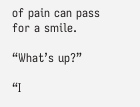of pain can pass for a smile.

“What’s up?”

“I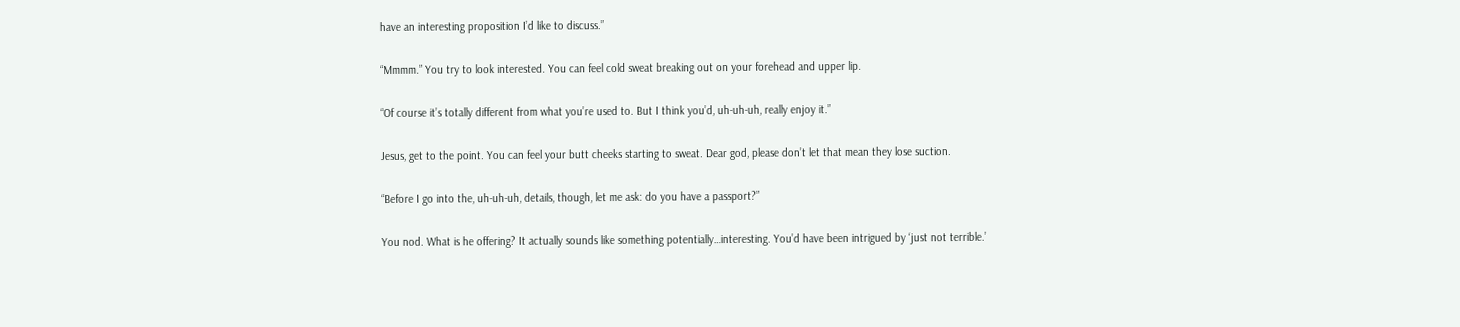have an interesting proposition I’d like to discuss.”

“Mmmm.” You try to look interested. You can feel cold sweat breaking out on your forehead and upper lip.

“Of course it’s totally different from what you’re used to. But I think you’d, uh-uh-uh, really enjoy it.”

Jesus, get to the point. You can feel your butt cheeks starting to sweat. Dear god, please don’t let that mean they lose suction.

“Before I go into the, uh-uh-uh, details, though, let me ask: do you have a passport?”

You nod. What is he offering? It actually sounds like something potentially…interesting. You’d have been intrigued by ‘just not terrible.’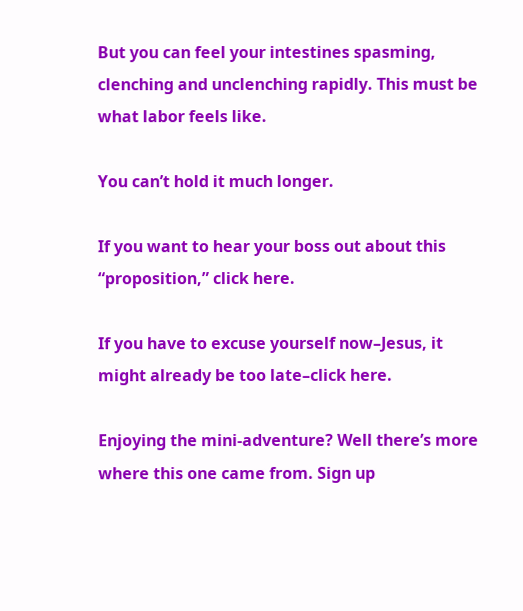But you can feel your intestines spasming, clenching and unclenching rapidly. This must be what labor feels like.

You can’t hold it much longer.

If you want to hear your boss out about this “proposition,” click here.

If you have to excuse yourself now–Jesus, it might already be too late–click here.

Enjoying the mini-adventure? Well there’s more where this one came from. Sign up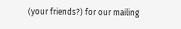(your friends?) for our mailing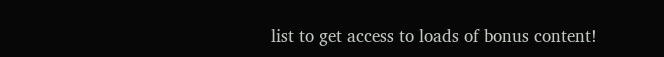list to get access to loads of bonus content!